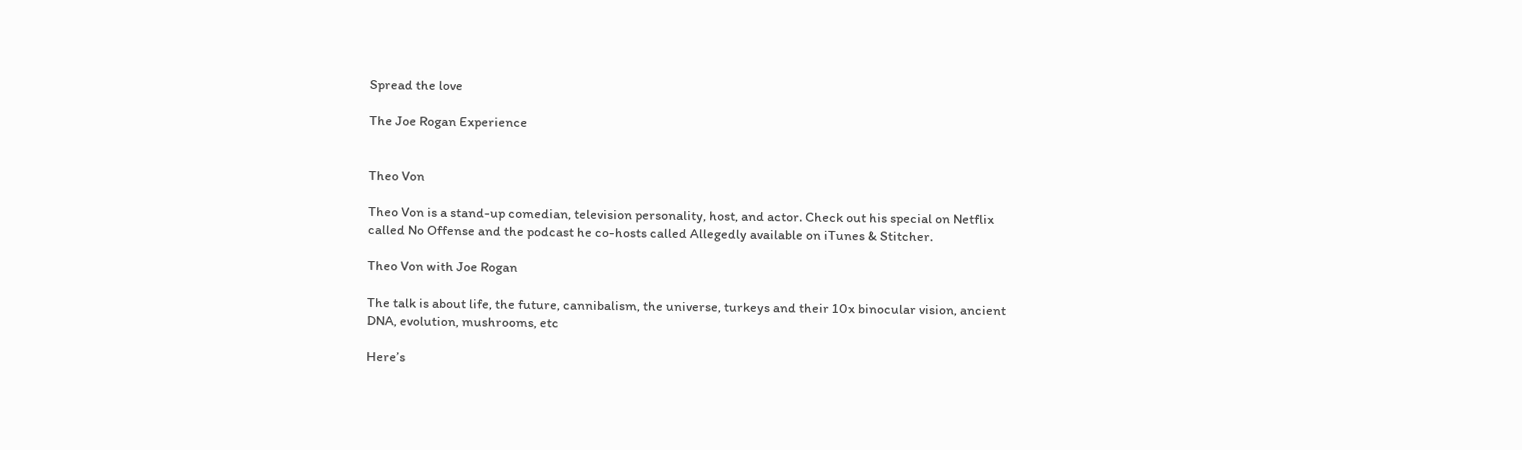Spread the love

The Joe Rogan Experience


Theo Von

Theo Von is a stand-up comedian, television personality, host, and actor. Check out his special on Netflix called No Offense and the podcast he co-hosts called Allegedly available on iTunes & Stitcher.

Theo Von with Joe Rogan

The talk is about life, the future, cannibalism, the universe, turkeys and their 10x binocular vision, ancient DNA, evolution, mushrooms, etc

Here’s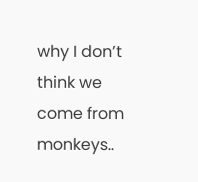why I don’t think we come from monkeys..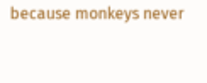because monkeys never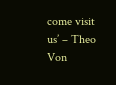come visit us’ – Theo Von